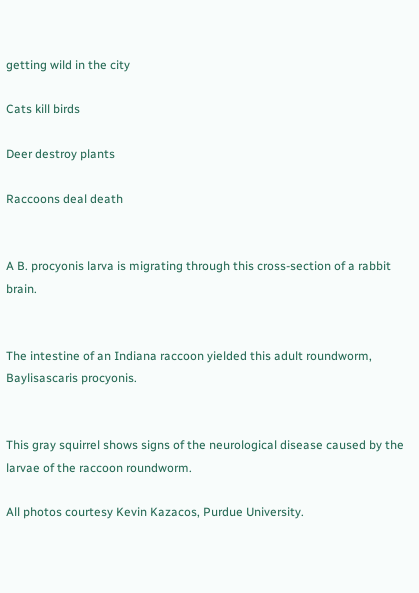getting wild in the city

Cats kill birds

Deer destroy plants

Raccoons deal death


A B. procyonis larva is migrating through this cross-section of a rabbit brain.


The intestine of an Indiana raccoon yielded this adult roundworm, Baylisascaris procyonis.


This gray squirrel shows signs of the neurological disease caused by the larvae of the raccoon roundworm.

All photos courtesy Kevin Kazacos, Purdue University.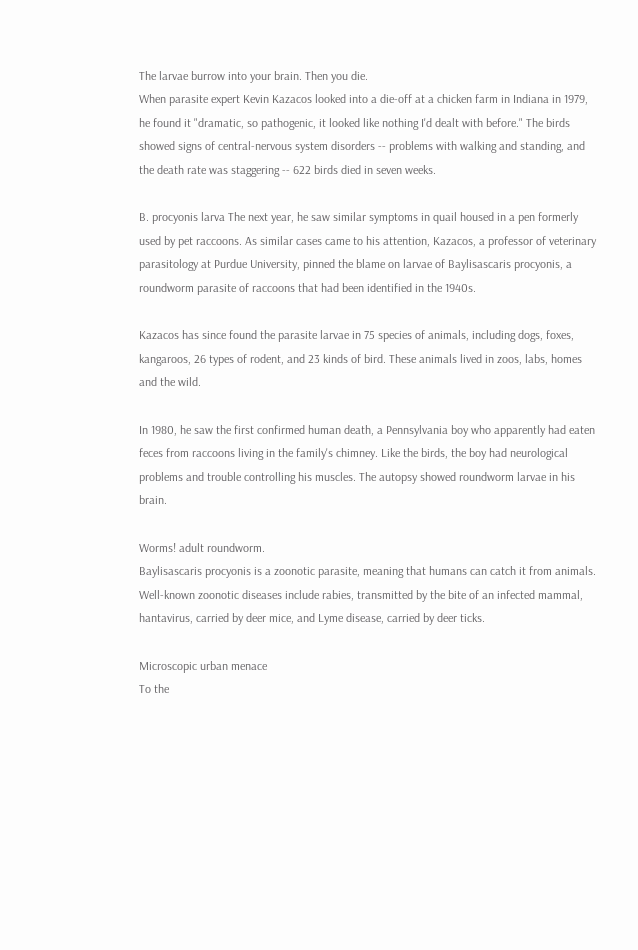The larvae burrow into your brain. Then you die.
When parasite expert Kevin Kazacos looked into a die-off at a chicken farm in Indiana in 1979, he found it "dramatic, so pathogenic, it looked like nothing I'd dealt with before." The birds showed signs of central-nervous system disorders -- problems with walking and standing, and the death rate was staggering -- 622 birds died in seven weeks.

B. procyonis larva The next year, he saw similar symptoms in quail housed in a pen formerly used by pet raccoons. As similar cases came to his attention, Kazacos, a professor of veterinary parasitology at Purdue University, pinned the blame on larvae of Baylisascaris procyonis, a roundworm parasite of raccoons that had been identified in the 1940s.

Kazacos has since found the parasite larvae in 75 species of animals, including dogs, foxes, kangaroos, 26 types of rodent, and 23 kinds of bird. These animals lived in zoos, labs, homes and the wild.

In 1980, he saw the first confirmed human death, a Pennsylvania boy who apparently had eaten feces from raccoons living in the family's chimney. Like the birds, the boy had neurological problems and trouble controlling his muscles. The autopsy showed roundworm larvae in his brain.

Worms! adult roundworm.
Baylisascaris procyonis is a zoonotic parasite, meaning that humans can catch it from animals. Well-known zoonotic diseases include rabies, transmitted by the bite of an infected mammal, hantavirus, carried by deer mice, and Lyme disease, carried by deer ticks.

Microscopic urban menace
To the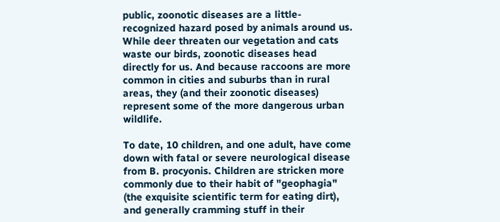public, zoonotic diseases are a little-recognized hazard posed by animals around us. While deer threaten our vegetation and cats waste our birds, zoonotic diseases head directly for us. And because raccoons are more common in cities and suburbs than in rural areas, they (and their zoonotic diseases) represent some of the more dangerous urban wildlife.

To date, 10 children, and one adult, have come down with fatal or severe neurological disease from B. procyonis. Children are stricken more commonly due to their habit of "geophagia" (the exquisite scientific term for eating dirt), and generally cramming stuff in their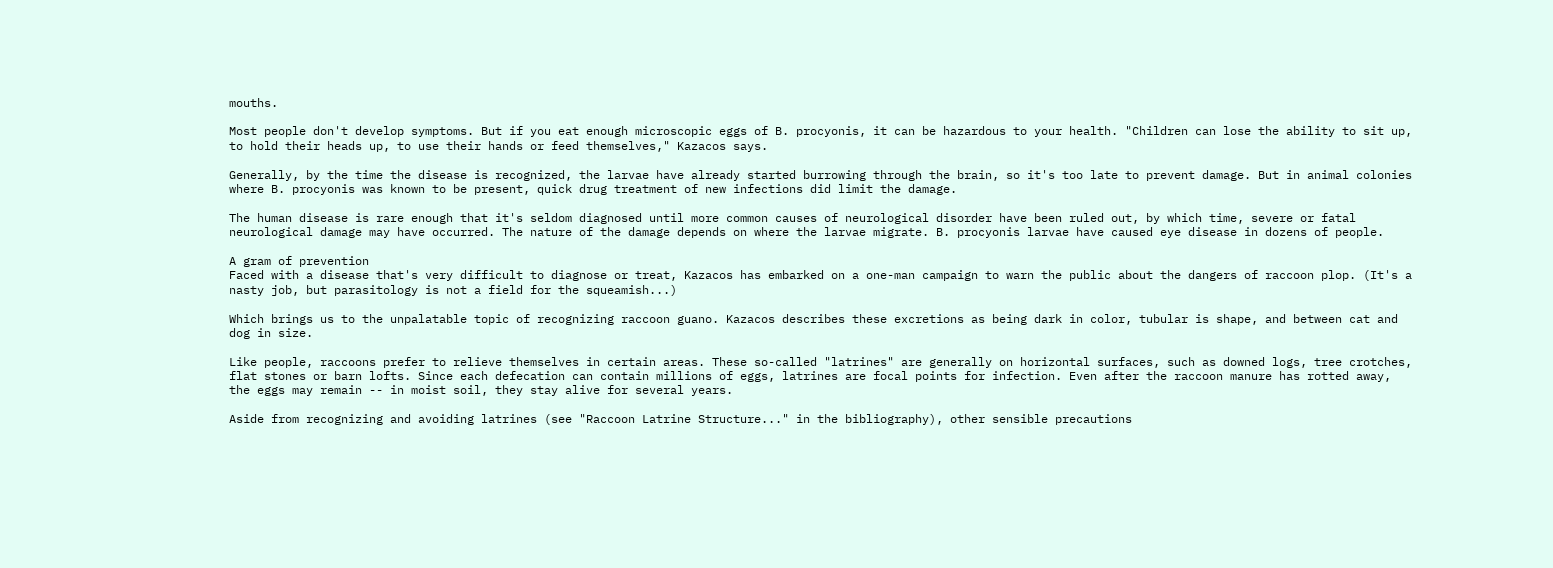mouths.

Most people don't develop symptoms. But if you eat enough microscopic eggs of B. procyonis, it can be hazardous to your health. "Children can lose the ability to sit up, to hold their heads up, to use their hands or feed themselves," Kazacos says.

Generally, by the time the disease is recognized, the larvae have already started burrowing through the brain, so it's too late to prevent damage. But in animal colonies where B. procyonis was known to be present, quick drug treatment of new infections did limit the damage.

The human disease is rare enough that it's seldom diagnosed until more common causes of neurological disorder have been ruled out, by which time, severe or fatal neurological damage may have occurred. The nature of the damage depends on where the larvae migrate. B. procyonis larvae have caused eye disease in dozens of people.

A gram of prevention
Faced with a disease that's very difficult to diagnose or treat, Kazacos has embarked on a one-man campaign to warn the public about the dangers of raccoon plop. (It's a nasty job, but parasitology is not a field for the squeamish...)

Which brings us to the unpalatable topic of recognizing raccoon guano. Kazacos describes these excretions as being dark in color, tubular is shape, and between cat and dog in size.

Like people, raccoons prefer to relieve themselves in certain areas. These so-called "latrines" are generally on horizontal surfaces, such as downed logs, tree crotches, flat stones or barn lofts. Since each defecation can contain millions of eggs, latrines are focal points for infection. Even after the raccoon manure has rotted away, the eggs may remain -- in moist soil, they stay alive for several years.

Aside from recognizing and avoiding latrines (see "Raccoon Latrine Structure..." in the bibliography), other sensible precautions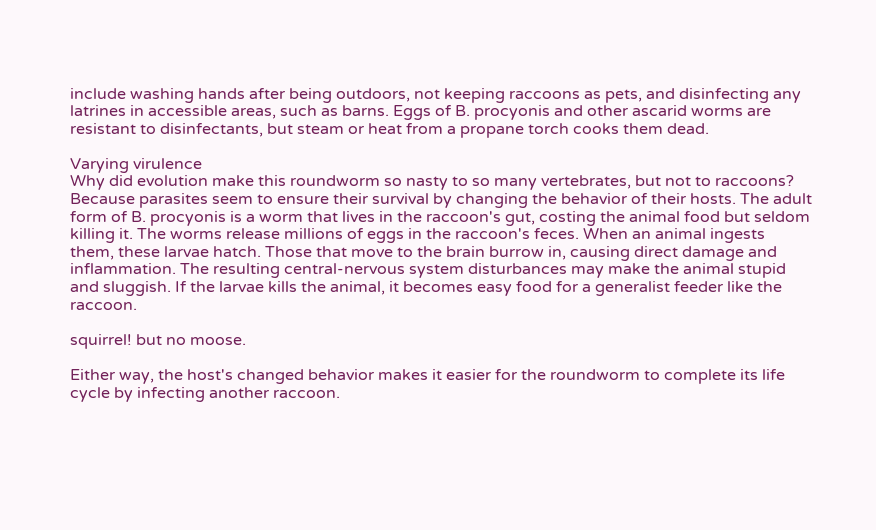include washing hands after being outdoors, not keeping raccoons as pets, and disinfecting any latrines in accessible areas, such as barns. Eggs of B. procyonis and other ascarid worms are resistant to disinfectants, but steam or heat from a propane torch cooks them dead.

Varying virulence
Why did evolution make this roundworm so nasty to so many vertebrates, but not to raccoons? Because parasites seem to ensure their survival by changing the behavior of their hosts. The adult form of B. procyonis is a worm that lives in the raccoon's gut, costing the animal food but seldom killing it. The worms release millions of eggs in the raccoon's feces. When an animal ingests them, these larvae hatch. Those that move to the brain burrow in, causing direct damage and inflammation. The resulting central-nervous system disturbances may make the animal stupid and sluggish. If the larvae kills the animal, it becomes easy food for a generalist feeder like the raccoon.

squirrel! but no moose.

Either way, the host's changed behavior makes it easier for the roundworm to complete its life cycle by infecting another raccoon.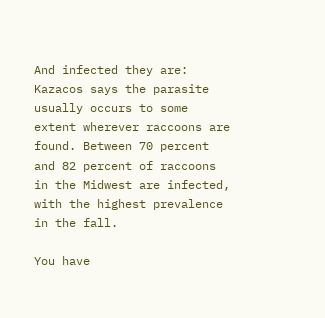And infected they are: Kazacos says the parasite usually occurs to some extent wherever raccoons are found. Between 70 percent and 82 percent of raccoons in the Midwest are infected, with the highest prevalence in the fall.

You have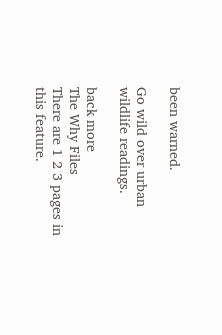been warned.

Go wild over urban wildlife readings.

back more
The Why Files
There are 1 2 3 pages in this feature.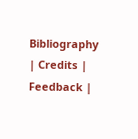Bibliography | Credits | Feedback |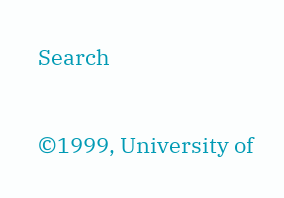Search

©1999, University of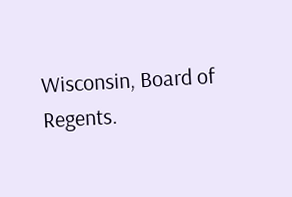Wisconsin, Board of Regents.